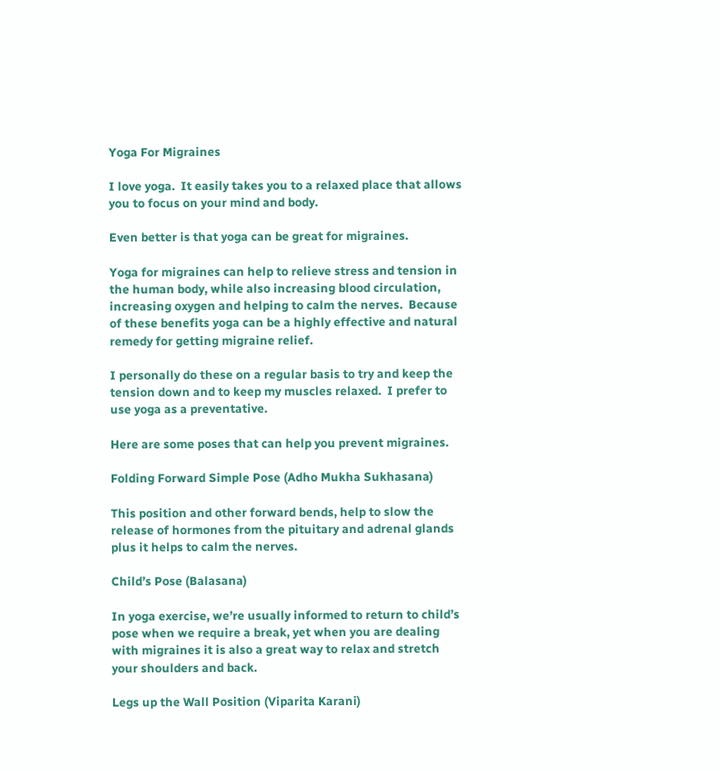Yoga For Migraines

I love yoga.  It easily takes you to a relaxed place that allows you to focus on your mind and body.

Even better is that yoga can be great for migraines.

Yoga for migraines can help to relieve stress and tension in the human body, while also increasing blood circulation, increasing oxygen and helping to calm the nerves.  Because of these benefits yoga can be a highly effective and natural remedy for getting migraine relief.

I personally do these on a regular basis to try and keep the tension down and to keep my muscles relaxed.  I prefer to use yoga as a preventative.

Here are some poses that can help you prevent migraines.

Folding Forward Simple Pose (Adho Mukha Sukhasana)

This position and other forward bends, help to slow the release of hormones from the pituitary and adrenal glands plus it helps to calm the nerves.

Child’s Pose (Balasana)

In yoga exercise, we’re usually informed to return to child’s pose when we require a break, yet when you are dealing with migraines it is also a great way to relax and stretch your shoulders and back.

Legs up the Wall Position (Viparita Karani)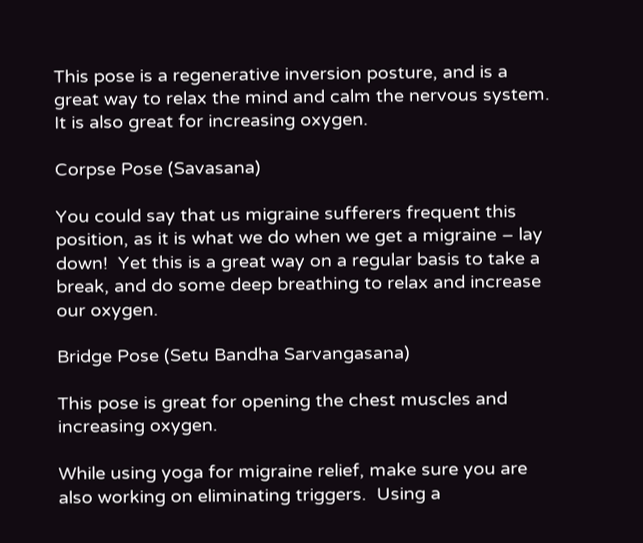This pose is a regenerative inversion posture, and is a great way to relax the mind and calm the nervous system.  It is also great for increasing oxygen.

Corpse Pose (Savasana)

You could say that us migraine sufferers frequent this position, as it is what we do when we get a migraine – lay down!  Yet this is a great way on a regular basis to take a break, and do some deep breathing to relax and increase our oxygen.

Bridge Pose (Setu Bandha Sarvangasana)

This pose is great for opening the chest muscles and increasing oxygen.

While using yoga for migraine relief, make sure you are also working on eliminating triggers.  Using a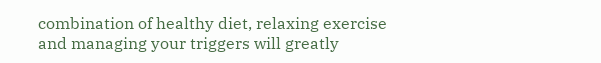combination of healthy diet, relaxing exercise and managing your triggers will greatly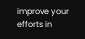improve your efforts in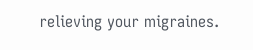relieving your migraines.